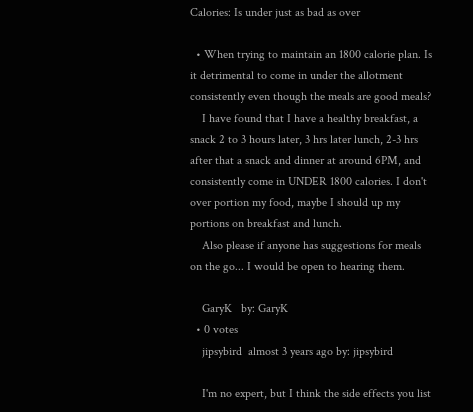Calories: Is under just as bad as over

  • When trying to maintain an 1800 calorie plan. Is it detrimental to come in under the allotment consistently even though the meals are good meals?
    I have found that I have a healthy breakfast, a snack 2 to 3 hours later, 3 hrs later lunch, 2-3 hrs after that a snack and dinner at around 6PM, and consistently come in UNDER 1800 calories. I don't over portion my food, maybe I should up my portions on breakfast and lunch.
    Also please if anyone has suggestions for meals on the go... I would be open to hearing them.

    GaryK   by: GaryK
  • 0 votes
    jipsybird  almost 3 years ago by: jipsybird

    I'm no expert, but I think the side effects you list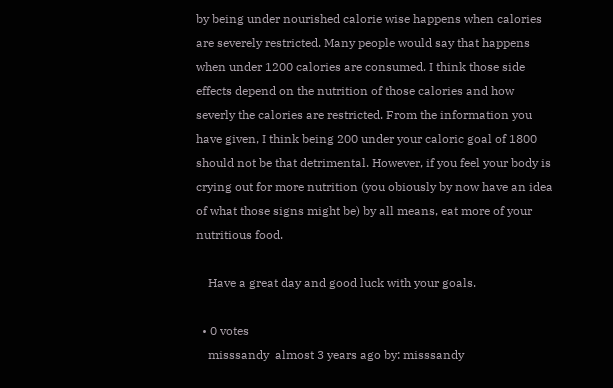by being under nourished calorie wise happens when calories are severely restricted. Many people would say that happens when under 1200 calories are consumed. I think those side effects depend on the nutrition of those calories and how severly the calories are restricted. From the information you have given, I think being 200 under your caloric goal of 1800 should not be that detrimental. However, if you feel your body is crying out for more nutrition (you obiously by now have an idea of what those signs might be) by all means, eat more of your nutritious food.

    Have a great day and good luck with your goals.

  • 0 votes
    misssandy  almost 3 years ago by: misssandy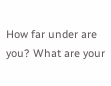How far under are you? What are your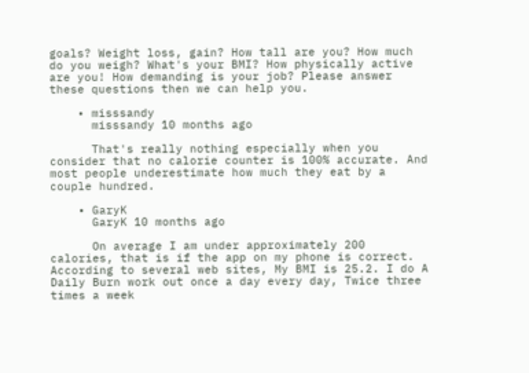goals? Weight loss, gain? How tall are you? How much do you weigh? What's your BMI? How physically active are you! How demanding is your job? Please answer these questions then we can help you.

    • misssandy
      misssandy 10 months ago

      That's really nothing especially when you consider that no calorie counter is 100% accurate. And most people underestimate how much they eat by a couple hundred.

    • GaryK
      GaryK 10 months ago

      On average I am under approximately 200 calories, that is if the app on my phone is correct. According to several web sites, My BMI is 25.2. I do A Daily Burn work out once a day every day, Twice three times a week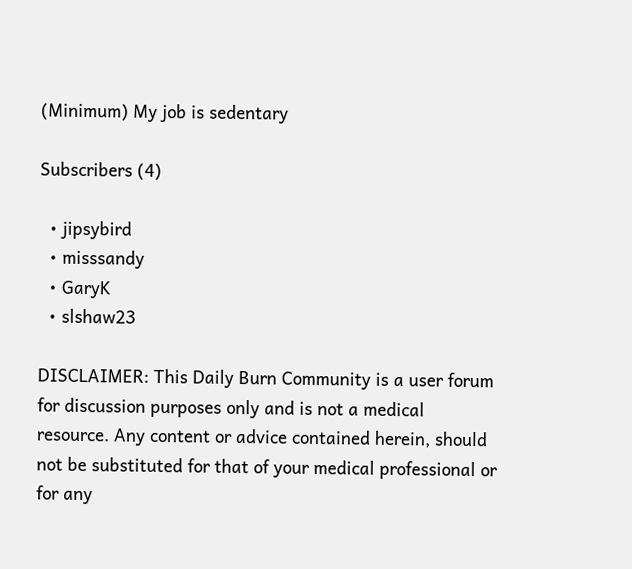(Minimum) My job is sedentary

Subscribers (4)

  • jipsybird
  • misssandy
  • GaryK
  • slshaw23

DISCLAIMER: This Daily Burn Community is a user forum for discussion purposes only and is not a medical resource. Any content or advice contained herein, should not be substituted for that of your medical professional or for any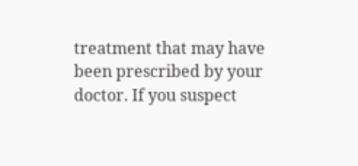treatment that may have been prescribed by your doctor. If you suspect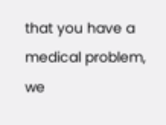that you have a medical problem, we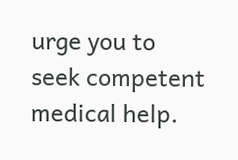urge you to seek competent medical help.